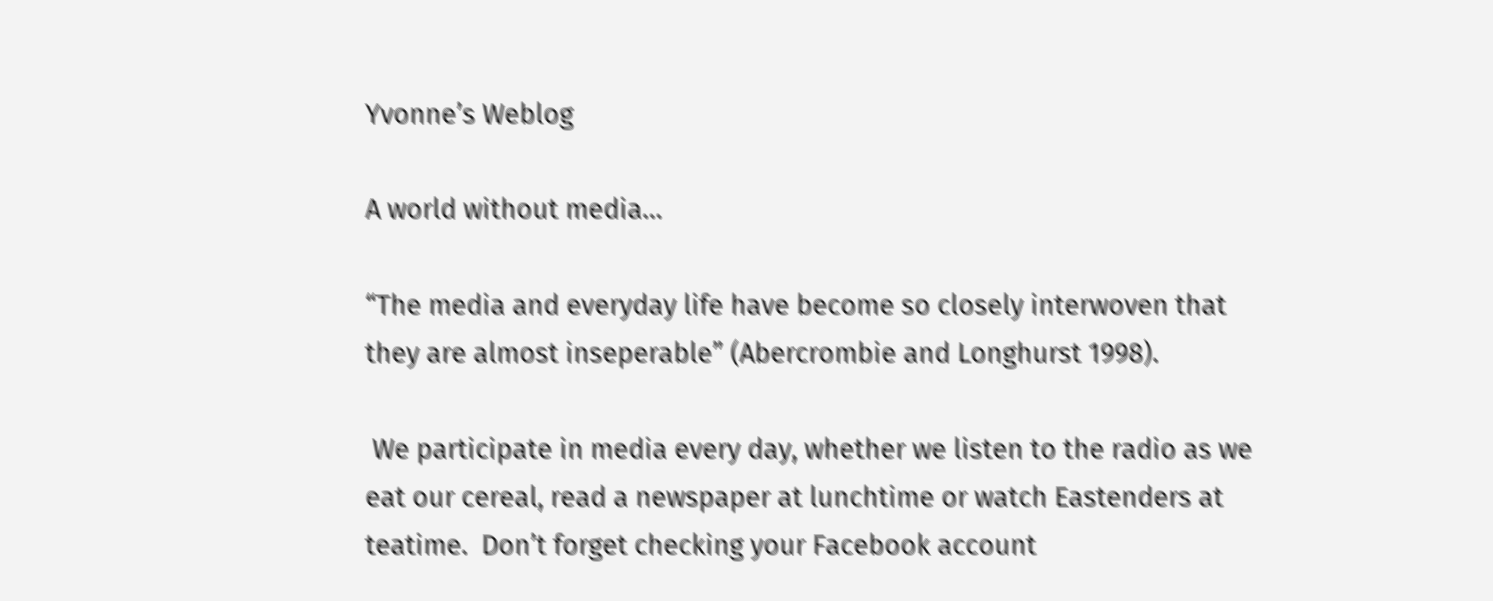Yvonne’s Weblog

A world without media…

“The media and everyday life have become so closely interwoven that they are almost inseperable” (Abercrombie and Longhurst 1998).

 We participate in media every day, whether we listen to the radio as we eat our cereal, read a newspaper at lunchtime or watch Eastenders at teatime.  Don’t forget checking your Facebook account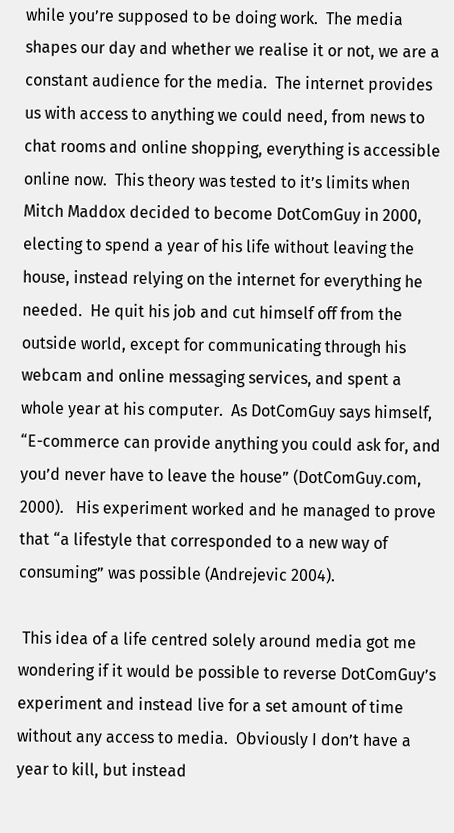while you’re supposed to be doing work.  The media shapes our day and whether we realise it or not, we are a constant audience for the media.  The internet provides us with access to anything we could need, from news to chat rooms and online shopping, everything is accessible online now.  This theory was tested to it’s limits when Mitch Maddox decided to become DotComGuy in 2000, electing to spend a year of his life without leaving the house, instead relying on the internet for everything he needed.  He quit his job and cut himself off from the outside world, except for communicating through his webcam and online messaging services, and spent a whole year at his computer.  As DotComGuy says himself, “E-commerce can provide anything you could ask for, and you’d never have to leave the house” (DotComGuy.com, 2000).   His experiment worked and he managed to prove that “a lifestyle that corresponded to a new way of consuming” was possible (Andrejevic 2004).

 This idea of a life centred solely around media got me wondering if it would be possible to reverse DotComGuy’s experiment and instead live for a set amount of time without any access to media.  Obviously I don’t have a year to kill, but instead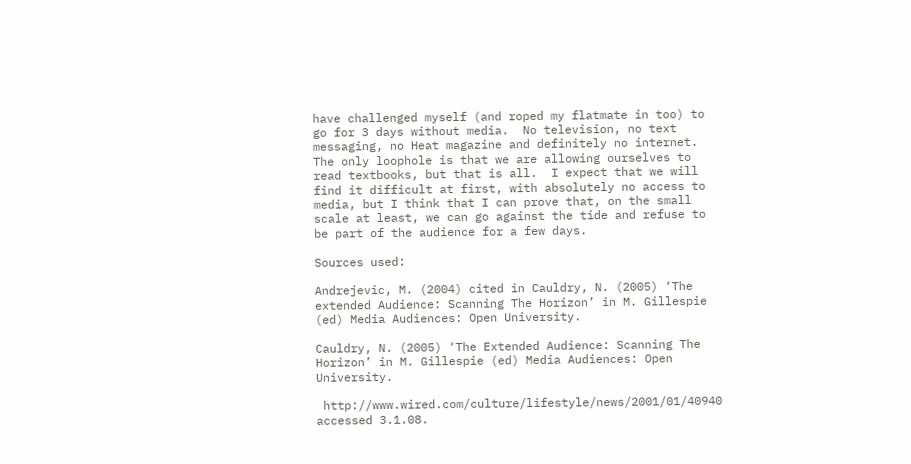have challenged myself (and roped my flatmate in too) to go for 3 days without media.  No television, no text messaging, no Heat magazine and definitely no internet.  The only loophole is that we are allowing ourselves to read textbooks, but that is all.  I expect that we will find it difficult at first, with absolutely no access to media, but I think that I can prove that, on the small scale at least, we can go against the tide and refuse to be part of the audience for a few days.

Sources used:

Andrejevic, M. (2004) cited in Cauldry, N. (2005) ‘The extended Audience: Scanning The Horizon’ in M. Gillespie (ed) Media Audiences: Open University.

Cauldry, N. (2005) ‘The Extended Audience: Scanning The Horizon’ in M. Gillespie (ed) Media Audiences: Open University.

 http://www.wired.com/culture/lifestyle/news/2001/01/40940 accessed 3.1.08.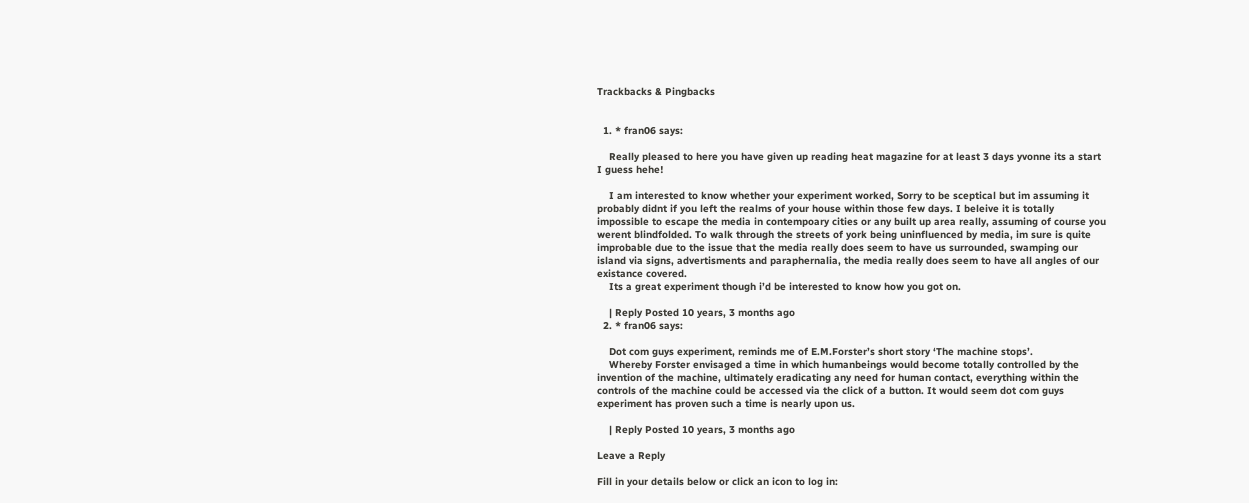Trackbacks & Pingbacks


  1. * fran06 says:

    Really pleased to here you have given up reading heat magazine for at least 3 days yvonne its a start I guess hehe!

    I am interested to know whether your experiment worked, Sorry to be sceptical but im assuming it probably didnt if you left the realms of your house within those few days. I beleive it is totally impossible to escape the media in contempoary cities or any built up area really, assuming of course you werent blindfolded. To walk through the streets of york being uninfluenced by media, im sure is quite improbable due to the issue that the media really does seem to have us surrounded, swamping our island via signs, advertisments and paraphernalia, the media really does seem to have all angles of our existance covered.
    Its a great experiment though i’d be interested to know how you got on.

    | Reply Posted 10 years, 3 months ago
  2. * fran06 says:

    Dot com guys experiment, reminds me of E.M.Forster’s short story ‘The machine stops’.
    Whereby Forster envisaged a time in which humanbeings would become totally controlled by the invention of the machine, ultimately eradicating any need for human contact, everything within the controls of the machine could be accessed via the click of a button. It would seem dot com guys experiment has proven such a time is nearly upon us.

    | Reply Posted 10 years, 3 months ago

Leave a Reply

Fill in your details below or click an icon to log in: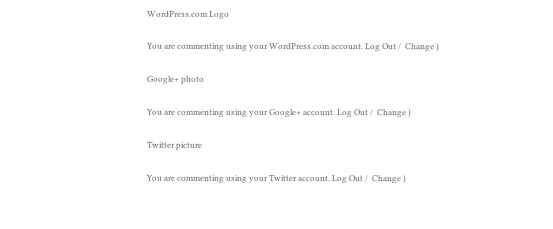WordPress.com Logo

You are commenting using your WordPress.com account. Log Out /  Change )

Google+ photo

You are commenting using your Google+ account. Log Out /  Change )

Twitter picture

You are commenting using your Twitter account. Log Out /  Change )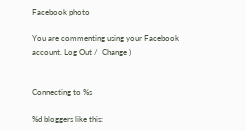Facebook photo

You are commenting using your Facebook account. Log Out /  Change )


Connecting to %s

%d bloggers like this: